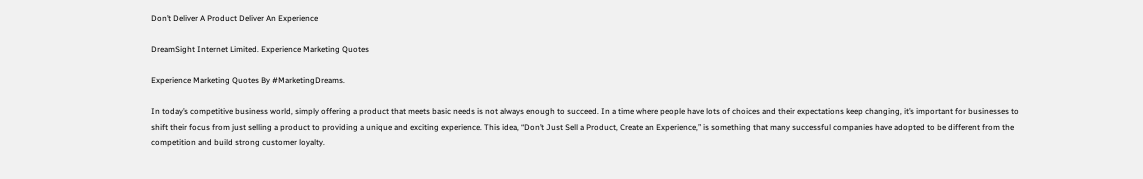Don’t Deliver A Product Deliver An Experience

DreamSight Internet Limited. Experience Marketing Quotes

Experience Marketing Quotes By #MarketingDreams.

In today’s competitive business world, simply offering a product that meets basic needs is not always enough to succeed. In a time where people have lots of choices and their expectations keep changing, it’s important for businesses to shift their focus from just selling a product to providing a unique and exciting experience. This idea, “Don’t Just Sell a Product, Create an Experience,” is something that many successful companies have adopted to be different from the competition and build strong customer loyalty.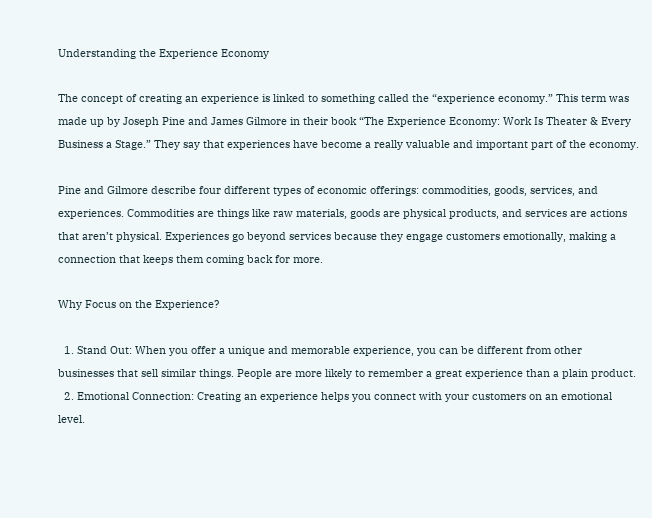Understanding the Experience Economy

The concept of creating an experience is linked to something called the “experience economy.” This term was made up by Joseph Pine and James Gilmore in their book “The Experience Economy: Work Is Theater & Every Business a Stage.” They say that experiences have become a really valuable and important part of the economy.

Pine and Gilmore describe four different types of economic offerings: commodities, goods, services, and experiences. Commodities are things like raw materials, goods are physical products, and services are actions that aren’t physical. Experiences go beyond services because they engage customers emotionally, making a connection that keeps them coming back for more.

Why Focus on the Experience?

  1. Stand Out: When you offer a unique and memorable experience, you can be different from other businesses that sell similar things. People are more likely to remember a great experience than a plain product.
  2. Emotional Connection: Creating an experience helps you connect with your customers on an emotional level.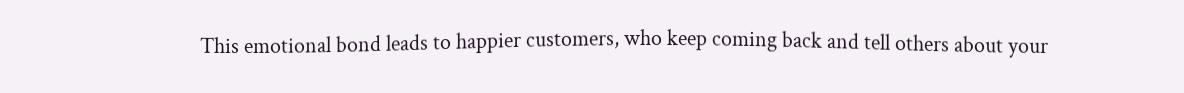This emotional bond leads to happier customers, who keep coming back and tell others about your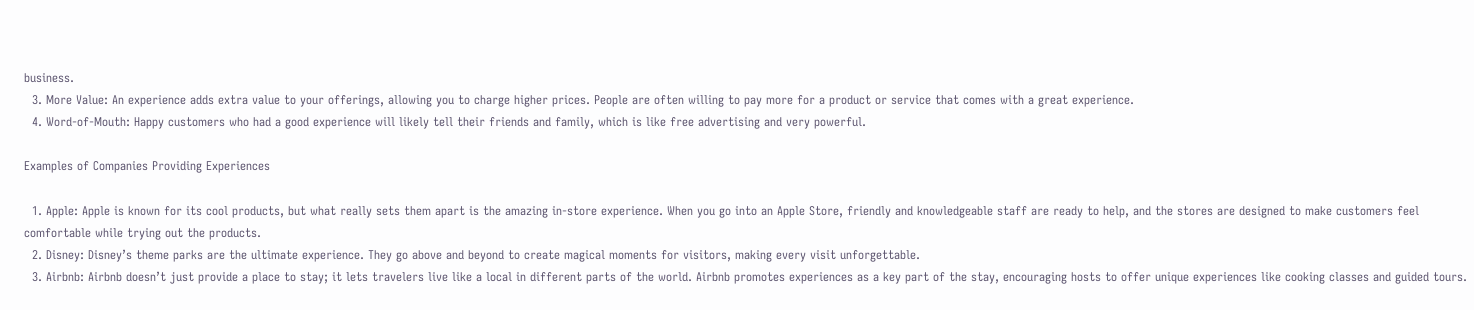business.
  3. More Value: An experience adds extra value to your offerings, allowing you to charge higher prices. People are often willing to pay more for a product or service that comes with a great experience.
  4. Word-of-Mouth: Happy customers who had a good experience will likely tell their friends and family, which is like free advertising and very powerful.

Examples of Companies Providing Experiences

  1. Apple: Apple is known for its cool products, but what really sets them apart is the amazing in-store experience. When you go into an Apple Store, friendly and knowledgeable staff are ready to help, and the stores are designed to make customers feel comfortable while trying out the products.
  2. Disney: Disney’s theme parks are the ultimate experience. They go above and beyond to create magical moments for visitors, making every visit unforgettable.
  3. Airbnb: Airbnb doesn’t just provide a place to stay; it lets travelers live like a local in different parts of the world. Airbnb promotes experiences as a key part of the stay, encouraging hosts to offer unique experiences like cooking classes and guided tours.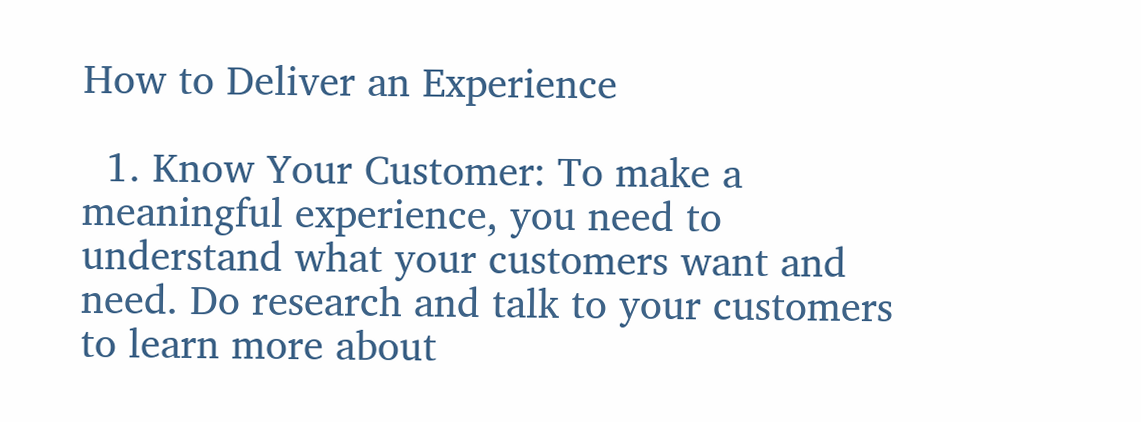How to Deliver an Experience

  1. Know Your Customer: To make a meaningful experience, you need to understand what your customers want and need. Do research and talk to your customers to learn more about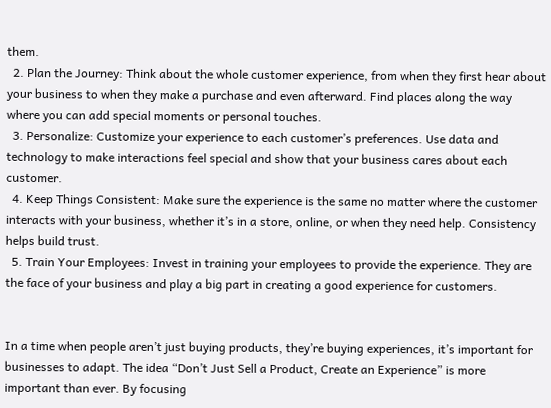them.
  2. Plan the Journey: Think about the whole customer experience, from when they first hear about your business to when they make a purchase and even afterward. Find places along the way where you can add special moments or personal touches.
  3. Personalize: Customize your experience to each customer’s preferences. Use data and technology to make interactions feel special and show that your business cares about each customer.
  4. Keep Things Consistent: Make sure the experience is the same no matter where the customer interacts with your business, whether it’s in a store, online, or when they need help. Consistency helps build trust.
  5. Train Your Employees: Invest in training your employees to provide the experience. They are the face of your business and play a big part in creating a good experience for customers.


In a time when people aren’t just buying products, they’re buying experiences, it’s important for businesses to adapt. The idea “Don’t Just Sell a Product, Create an Experience” is more important than ever. By focusing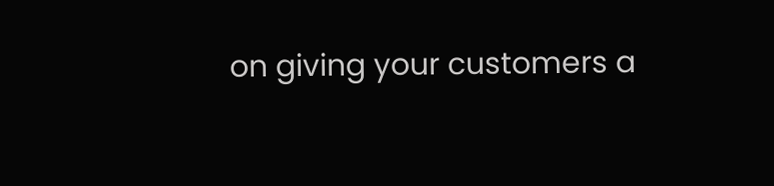on giving your customers a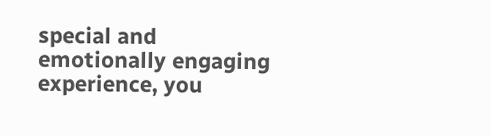special and emotionally engaging experience, you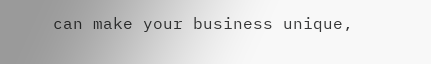can make your business unique,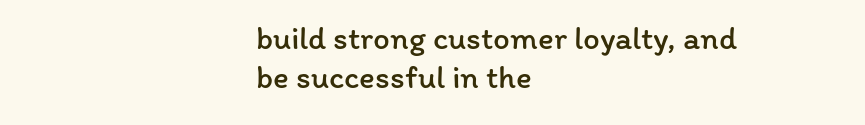build strong customer loyalty, and be successful in the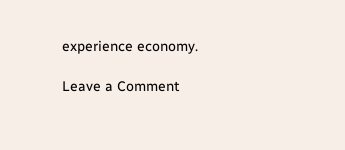experience economy.

Leave a Comment